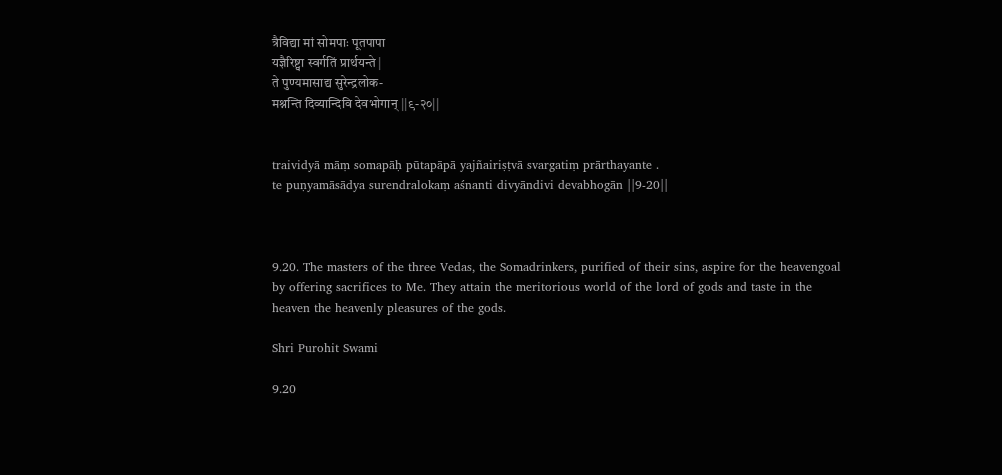त्रैविद्या मां सोमपाः पूतपापा
यज्ञैरिष्ट्वा स्वर्गतिं प्रार्थयन्ते |
ते पुण्यमासाद्य सुरेन्द्रलोक-
मश्नन्ति दिव्यान्दिवि देवभोगान् ||९-२०||


traividyā māṃ somapāḥ pūtapāpā yajñairiṣṭvā svargatiṃ prārthayante .
te puṇyamāsādya surendralokaṃ aśnanti divyāndivi devabhogān ||9-20||



9.20. The masters of the three Vedas, the Somadrinkers, purified of their sins, aspire for the heavengoal by offering sacrifices to Me. They attain the meritorious world of the lord of gods and taste in the heaven the heavenly pleasures of the gods.

Shri Purohit Swami

9.20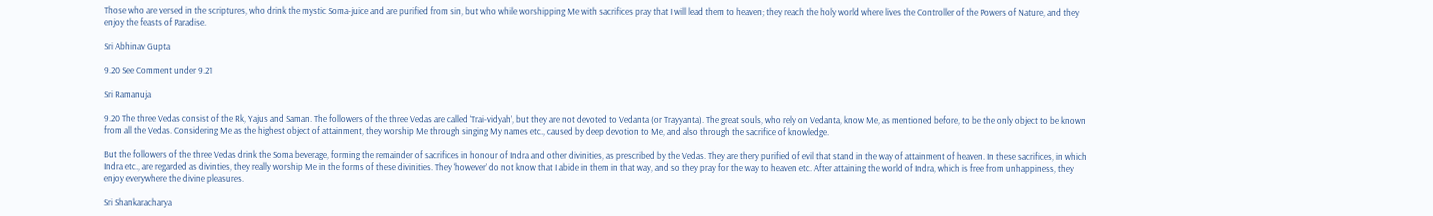Those who are versed in the scriptures, who drink the mystic Soma-juice and are purified from sin, but who while worshipping Me with sacrifices pray that I will lead them to heaven; they reach the holy world where lives the Controller of the Powers of Nature, and they enjoy the feasts of Paradise.

Sri Abhinav Gupta

9.20 See Comment under 9.21

Sri Ramanuja

9.20 The three Vedas consist of the Rk, Yajus and Saman. The followers of the three Vedas are called ‘Trai-vidyah’, but they are not devoted to Vedanta (or Trayyanta). The great souls, who rely on Vedanta, know Me, as mentioned before, to be the only object to be known from all the Vedas. Considering Me as the highest object of attainment, they worship Me through singing My names etc., caused by deep devotion to Me, and also through the sacrifice of knowledge.

But the followers of the three Vedas drink the Soma beverage, forming the remainder of sacrifices in honour of Indra and other divinities, as prescribed by the Vedas. They are thery purified of evil that stand in the way of attainment of heaven. In these sacrifices, in which Indra etc., are regarded as divinties, they really worship Me in the forms of these divinities. They ‘however’ do not know that I abide in them in that way, and so they pray for the way to heaven etc. After attaining the world of Indra, which is free from unhappiness, they enjoy everywhere the divine pleasures.

Sri Shankaracharya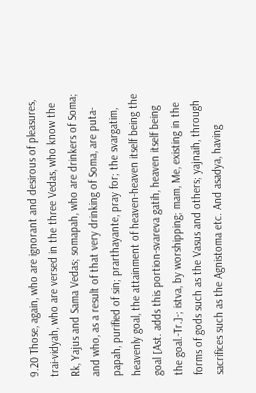9.20 Those, again, who are ignorant and desirous of pleasures, trai-vidyah, who are versed in the three Vedas, who know the Rk, Yajus and Sama Vedas; somapah, who are drinkers of Soma; and who, as a result of that very drinking of Soma, are puta-papah, purified of sin; prarthayante, pray for; the svargatim, heavenly goal, the attainment of heaven-heaven itself being the goal [Ast. adds this portion-svareva gatih, heaven itself being the goal.-Tr.]-; istva, by worshipping; mam, Me, existing in the forms of gods such as the Vasus and others; yajnaih, through sacrifices such as the Agnistoma etc. And asadya, having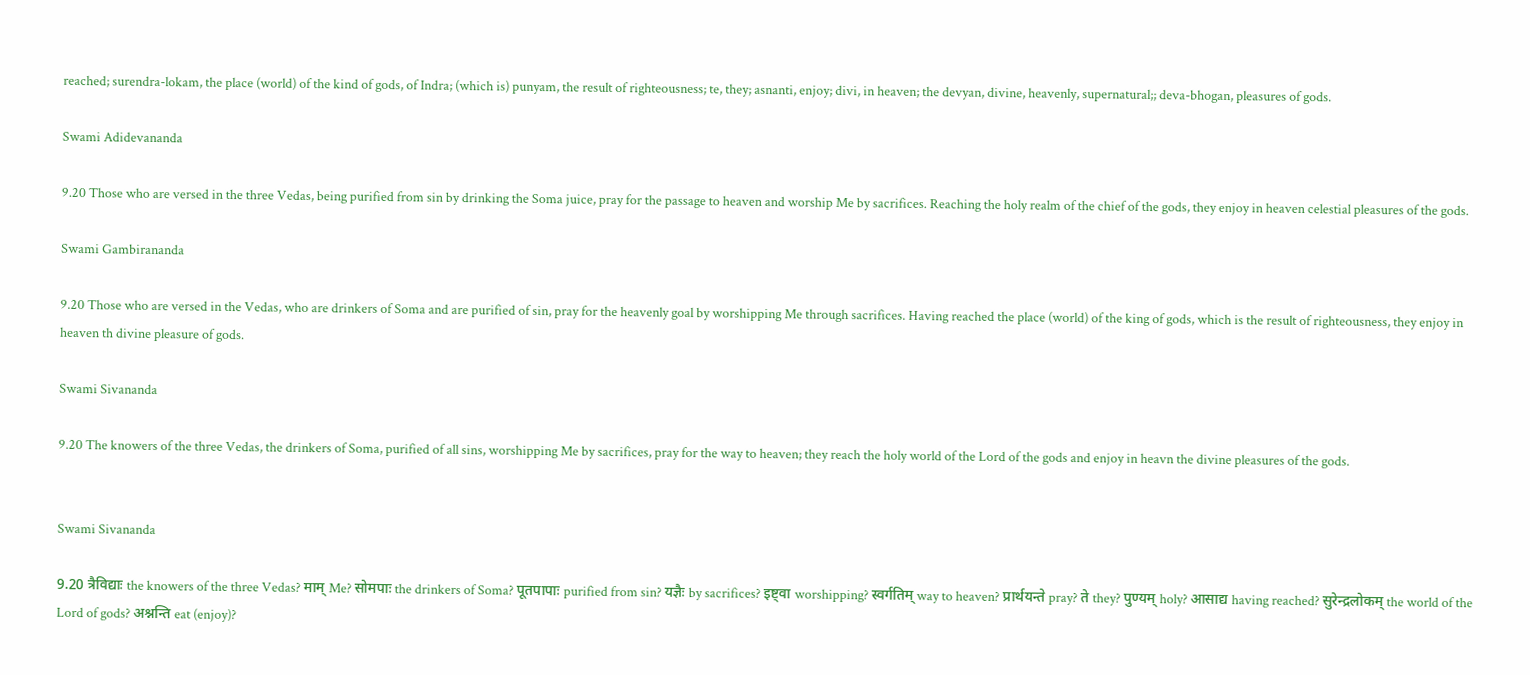reached; surendra-lokam, the place (world) of the kind of gods, of Indra; (which is) punyam, the result of righteousness; te, they; asnanti, enjoy; divi, in heaven; the devyan, divine, heavenly, supernatural;; deva-bhogan, pleasures of gods.

Swami Adidevananda

9.20 Those who are versed in the three Vedas, being purified from sin by drinking the Soma juice, pray for the passage to heaven and worship Me by sacrifices. Reaching the holy realm of the chief of the gods, they enjoy in heaven celestial pleasures of the gods.

Swami Gambirananda

9.20 Those who are versed in the Vedas, who are drinkers of Soma and are purified of sin, pray for the heavenly goal by worshipping Me through sacrifices. Having reached the place (world) of the king of gods, which is the result of righteousness, they enjoy in heaven th divine pleasure of gods.

Swami Sivananda

9.20 The knowers of the three Vedas, the drinkers of Soma, purified of all sins, worshipping Me by sacrifices, pray for the way to heaven; they reach the holy world of the Lord of the gods and enjoy in heavn the divine pleasures of the gods.


Swami Sivananda

9.20 त्रैविद्याः the knowers of the three Vedas? माम् Me? सोमपाः the drinkers of Soma? पूतपापाः purified from sin? यज्ञैः by sacrifices? इष्ट्वा worshipping? स्वर्गतिम् way to heaven? प्रार्थयन्ते pray? ते they? पुण्यम् holy? आसाद्य having reached? सुरेन्द्रलोकम् the world of the Lord of gods? अश्नन्ति eat (enjoy)?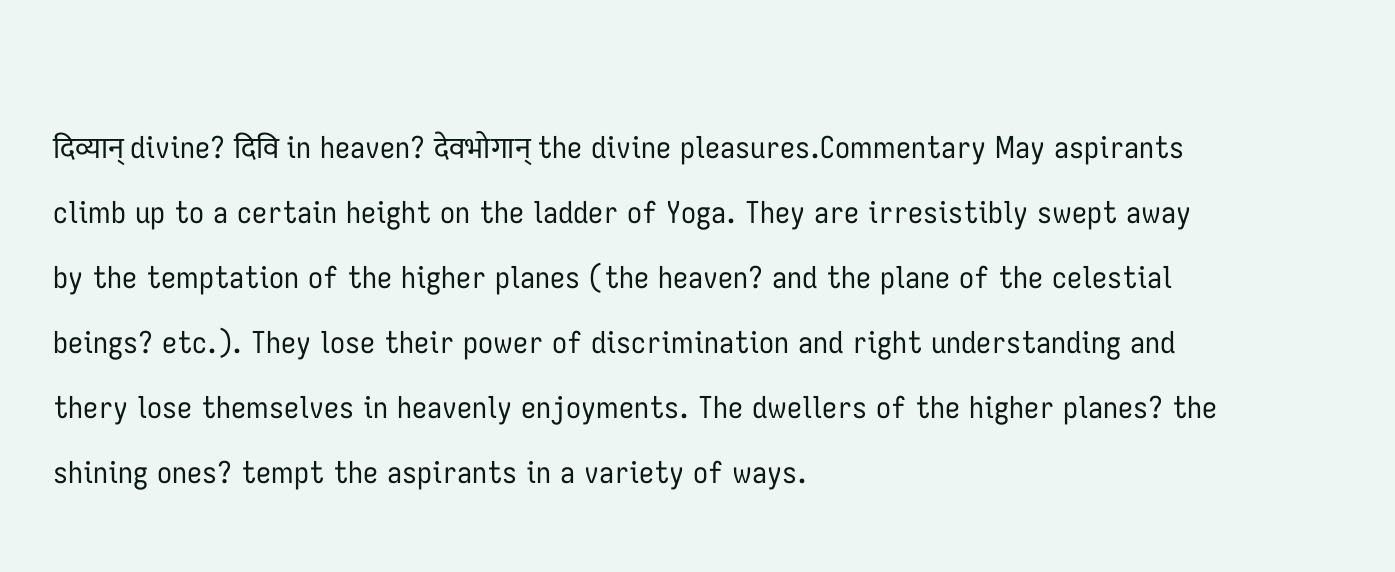दिव्यान् divine? दिवि in heaven? देवभोगान् the divine pleasures.Commentary May aspirants climb up to a certain height on the ladder of Yoga. They are irresistibly swept away by the temptation of the higher planes (the heaven? and the plane of the celestial beings? etc.). They lose their power of discrimination and right understanding and thery lose themselves in heavenly enjoyments. The dwellers of the higher planes? the shining ones? tempt the aspirants in a variety of ways.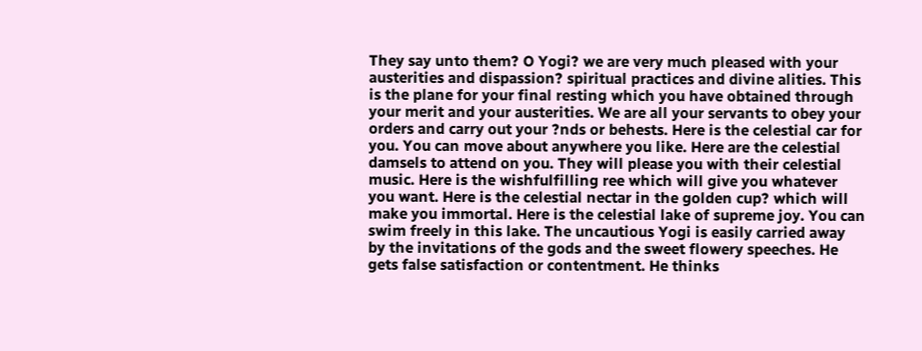They say unto them? O Yogi? we are very much pleased with your austerities and dispassion? spiritual practices and divine alities. This is the plane for your final resting which you have obtained through your merit and your austerities. We are all your servants to obey your orders and carry out your ?nds or behests. Here is the celestial car for you. You can move about anywhere you like. Here are the celestial damsels to attend on you. They will please you with their celestial music. Here is the wishfulfilling ree which will give you whatever you want. Here is the celestial nectar in the golden cup? which will make you immortal. Here is the celestial lake of supreme joy. You can swim freely in this lake. The uncautious Yogi is easily carried away by the invitations of the gods and the sweet flowery speeches. He gets false satisfaction or contentment. He thinks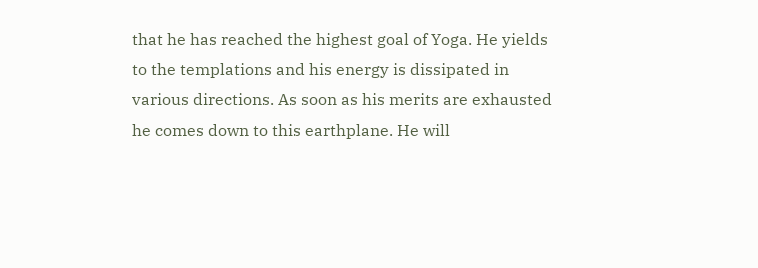that he has reached the highest goal of Yoga. He yields to the templations and his energy is dissipated in various directions. As soon as his merits are exhausted he comes down to this earthplane. He will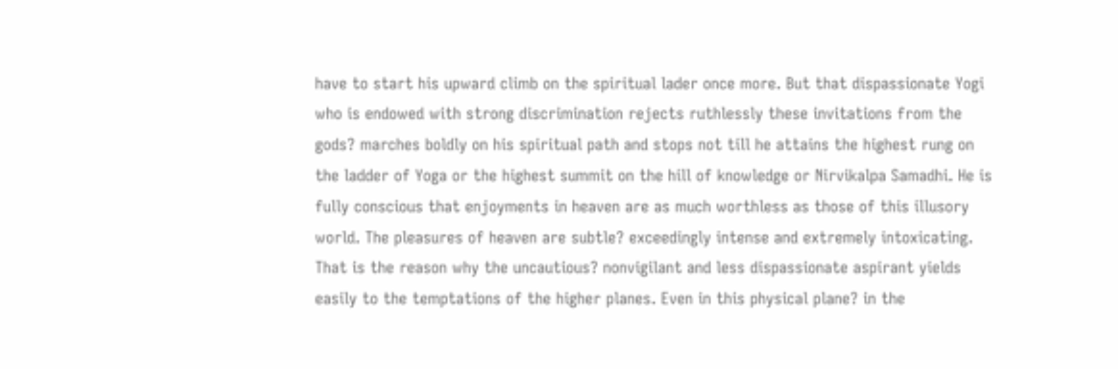have to start his upward climb on the spiritual lader once more. But that dispassionate Yogi who is endowed with strong discrimination rejects ruthlessly these invitations from the gods? marches boldly on his spiritual path and stops not till he attains the highest rung on the ladder of Yoga or the highest summit on the hill of knowledge or Nirvikalpa Samadhi. He is fully conscious that enjoyments in heaven are as much worthless as those of this illusory world. The pleasures of heaven are subtle? exceedingly intense and extremely intoxicating. That is the reason why the uncautious? nonvigilant and less dispassionate aspirant yields easily to the temptations of the higher planes. Even in this physical plane? in the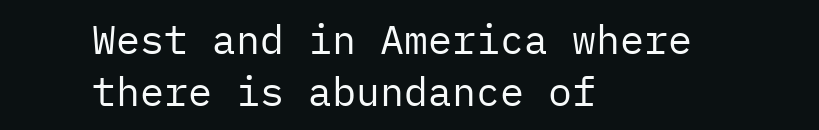West and in America where there is abundance of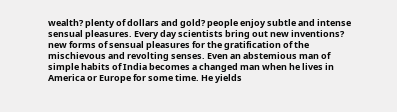wealth? plenty of dollars and gold? people enjoy subtle and intense sensual pleasures. Every day scientists bring out new inventions? new forms of sensual pleasures for the gratification of the mischievous and revolting senses. Even an abstemious man of simple habits of India becomes a changed man when he lives in America or Europe for some time. He yields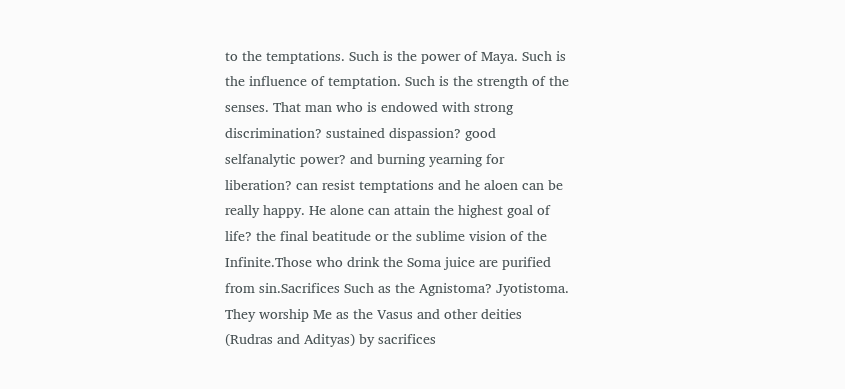to the temptations. Such is the power of Maya. Such is the influence of temptation. Such is the strength of the senses. That man who is endowed with strong discrimination? sustained dispassion? good selfanalytic power? and burning yearning for liberation? can resist temptations and he aloen can be really happy. He alone can attain the highest goal of life? the final beatitude or the sublime vision of the Infinite.Those who drink the Soma juice are purified from sin.Sacrifices Such as the Agnistoma? Jyotistoma. They worship Me as the Vasus and other deities (Rudras and Adityas) by sacrifices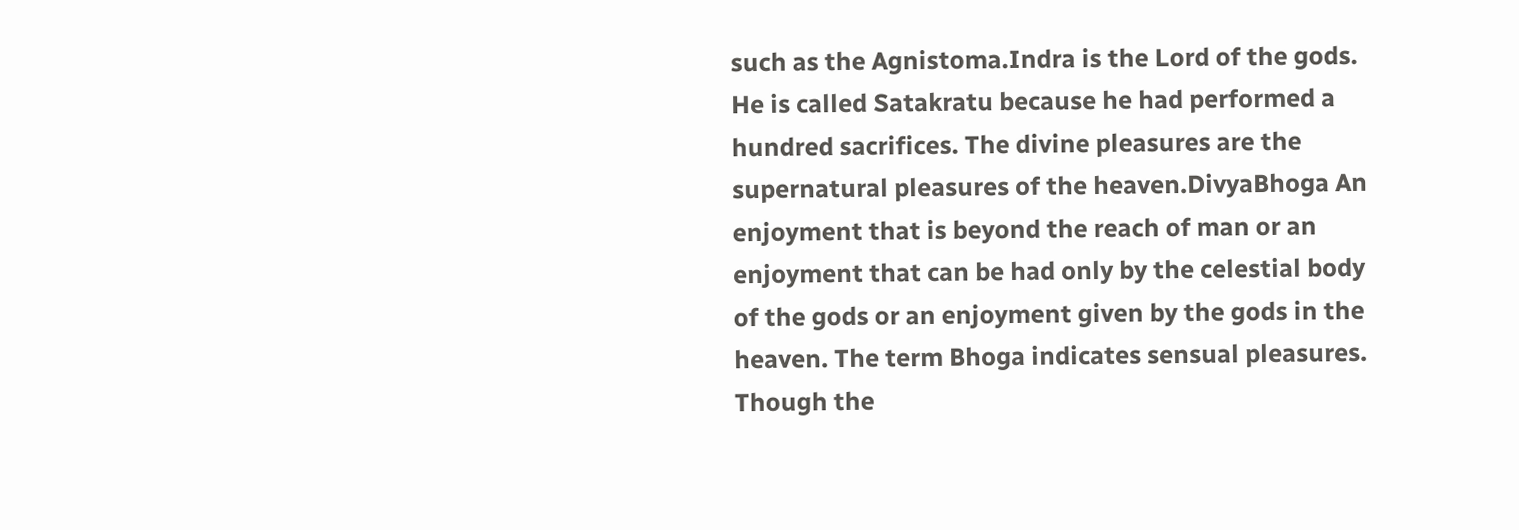such as the Agnistoma.Indra is the Lord of the gods. He is called Satakratu because he had performed a hundred sacrifices. The divine pleasures are the supernatural pleasures of the heaven.DivyaBhoga An enjoyment that is beyond the reach of man or an enjoyment that can be had only by the celestial body of the gods or an enjoyment given by the gods in the heaven. The term Bhoga indicates sensual pleasures. Though the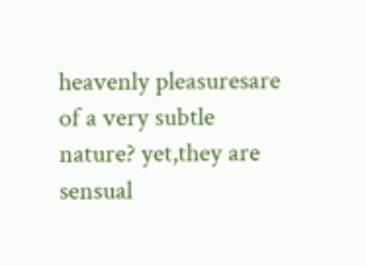heavenly pleasuresare of a very subtle nature? yet,they are sensual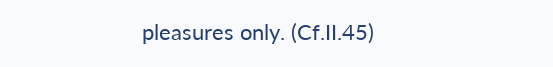pleasures only. (Cf.II.45)